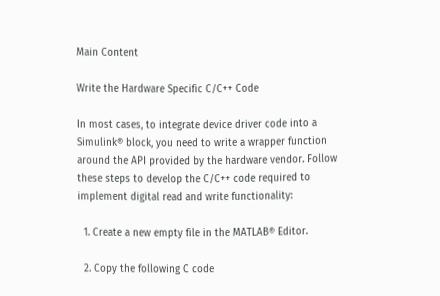Main Content

Write the Hardware Specific C/C++ Code

In most cases, to integrate device driver code into a Simulink® block, you need to write a wrapper function around the API provided by the hardware vendor. Follow these steps to develop the C/C++ code required to implement digital read and write functionality:

  1. Create a new empty file in the MATLAB® Editor.

  2. Copy the following C code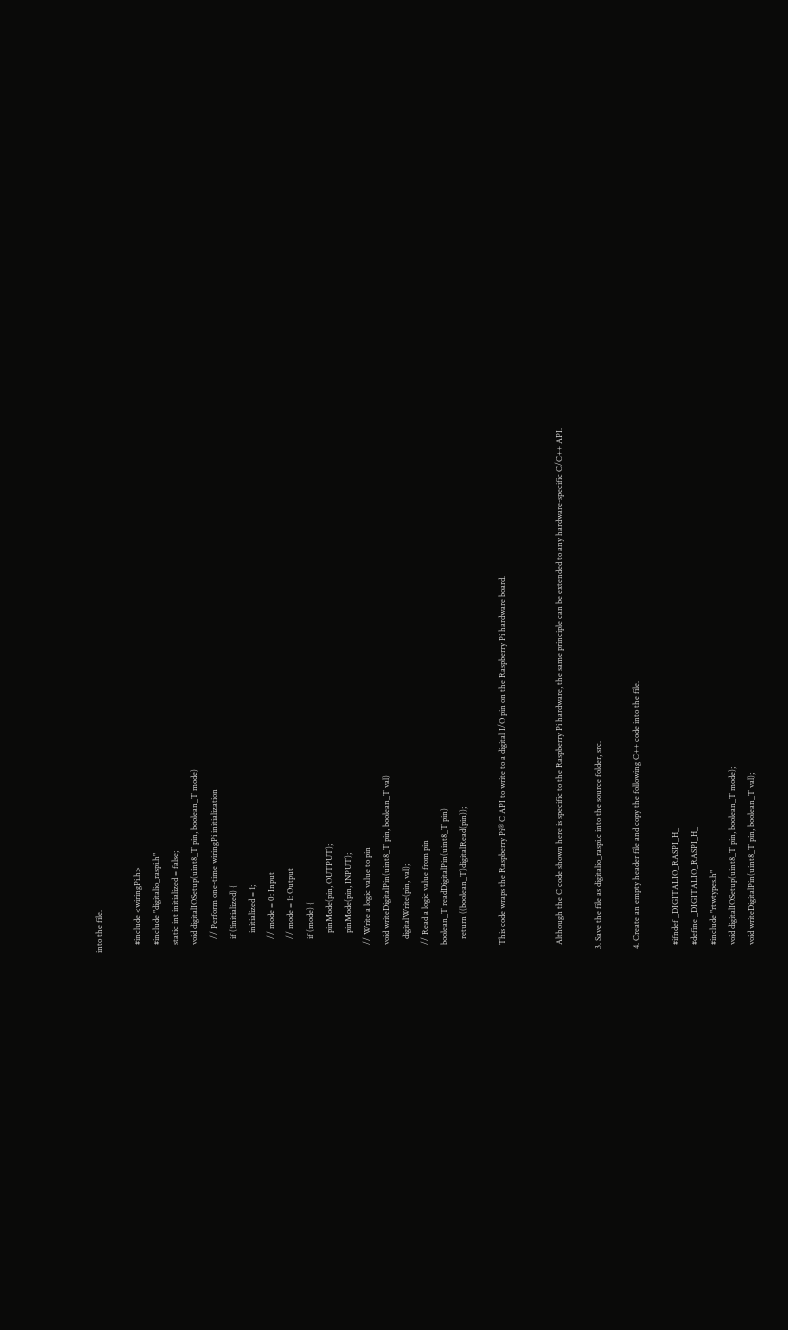into the file.

    #include <wiringPi.h>
    #include "digitalio_raspi.h"
    static int initialized = false;
    void digitalIOSetup(uint8_T pin, boolean_T mode)
       // Perform one-time wiringPi initialization
       if (!initialized) {
          initialized = 1;
       // mode = 0: Input
       // mode = 1: Output
       if (mode) {
          pinMode(pin, OUTPUT);
          pinMode(pin, INPUT);
    // Write a logic value to pin
    void writeDigitalPin(uint8_T pin, boolean_T val)
       digitalWrite(pin, val);
    // Read a logic value from pin
    boolean_T readDigitalPin(uint8_T pin)
       return ((boolean_T)digitalRead(pin));

    This code wraps the Raspberry Pi® C API to write to a digital I/O pin on the Raspberry Pi hardware board.


    Although the C code shown here is specific to the Raspberry Pi hardware, the same principle can be extended to any hardware-specific C/C++ API.

  3. Save the file as digitalio_raspi.c into the source folder, src.

  4. Create an empty header file and copy the following C++ code into the file.

    #ifndef _DIGITALIO_RASPI_H_
    #define _DIGITALIO_RASPI_H_
    #include "rtwtypes.h"
    void digitalIOSetup(uint8_T pin, boolean_T mode);
    void writeDigitalPin(uint8_T pin, boolean_T val);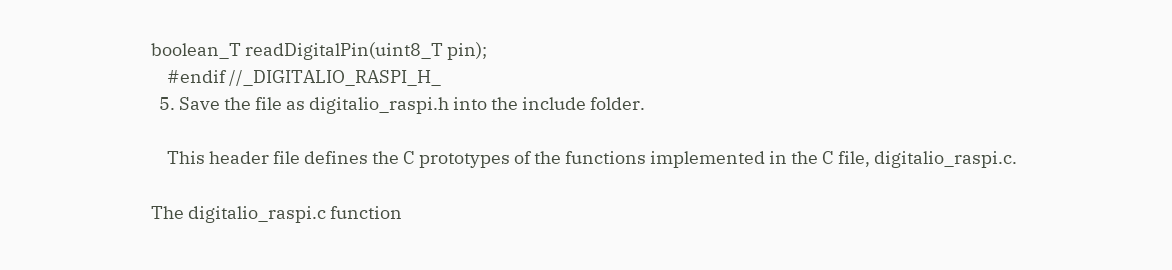boolean_T readDigitalPin(uint8_T pin);
    #endif //_DIGITALIO_RASPI_H_
  5. Save the file as digitalio_raspi.h into the include folder.

    This header file defines the C prototypes of the functions implemented in the C file, digitalio_raspi.c.

The digitalio_raspi.c function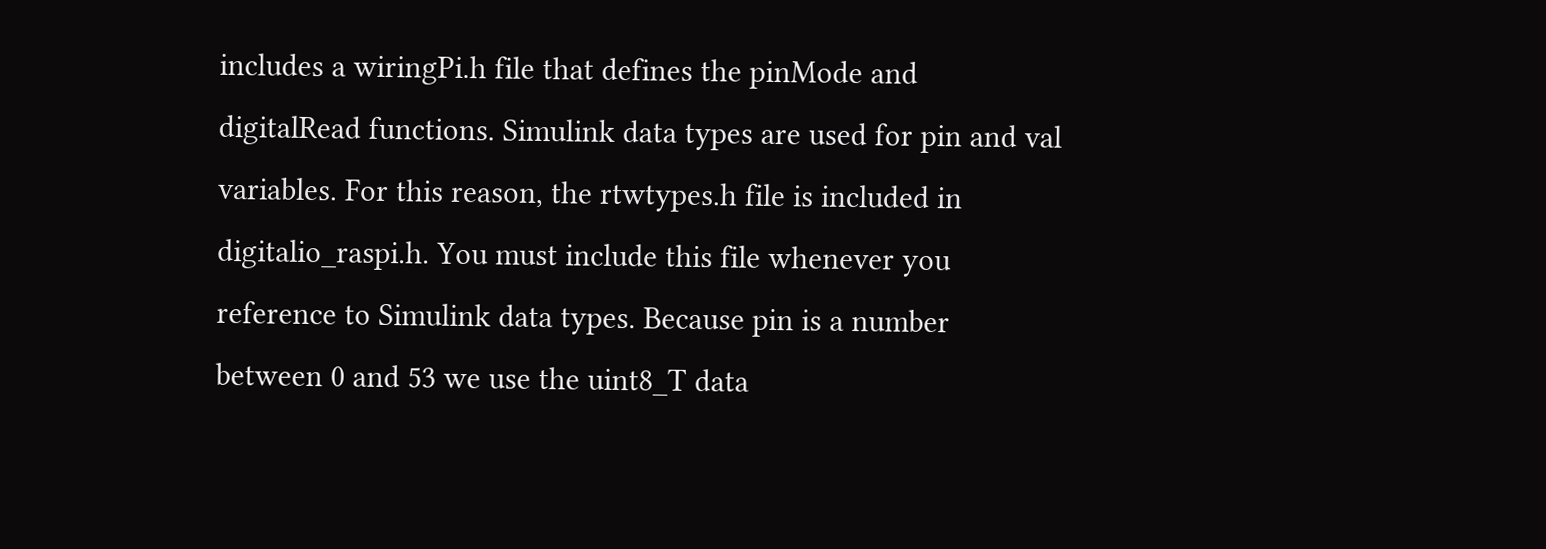includes a wiringPi.h file that defines the pinMode and digitalRead functions. Simulink data types are used for pin and val variables. For this reason, the rtwtypes.h file is included in digitalio_raspi.h. You must include this file whenever you reference to Simulink data types. Because pin is a number between 0 and 53 we use the uint8_T data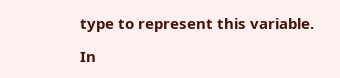type to represent this variable.

In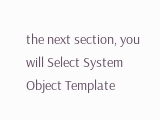the next section, you will Select System Object Template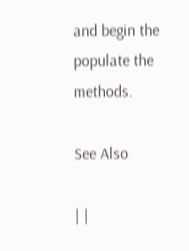and begin the populate the methods.

See Also

| |